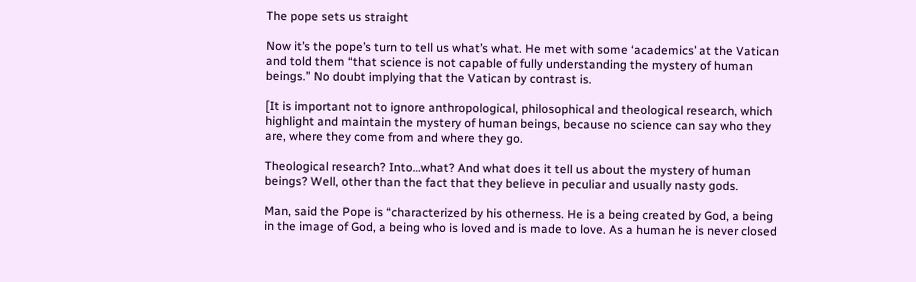The pope sets us straight

Now it’s the pope’s turn to tell us what’s what. He met with some ‘academics’ at the Vatican and told them “that science is not capable of fully understanding the mystery of human beings.” No doubt implying that the Vatican by contrast is.

[It is important not to ignore anthropological, philosophical and theological research, which highlight and maintain the mystery of human beings, because no science can say who they are, where they come from and where they go.

Theological research? Into…what? And what does it tell us about the mystery of human beings? Well, other than the fact that they believe in peculiar and usually nasty gods.

Man, said the Pope is “characterized by his otherness. He is a being created by God, a being in the image of God, a being who is loved and is made to love. As a human he is never closed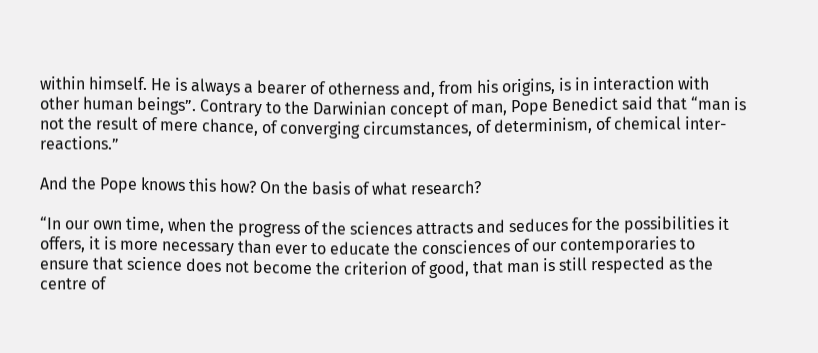within himself. He is always a bearer of otherness and, from his origins, is in interaction with other human beings”. Contrary to the Darwinian concept of man, Pope Benedict said that “man is not the result of mere chance, of converging circumstances, of determinism, of chemical inter-reactions.”

And the Pope knows this how? On the basis of what research?

“In our own time, when the progress of the sciences attracts and seduces for the possibilities it offers, it is more necessary than ever to educate the consciences of our contemporaries to ensure that science does not become the criterion of good, that man is still respected as the centre of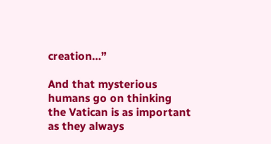creation…”

And that mysterious humans go on thinking the Vatican is as important as they always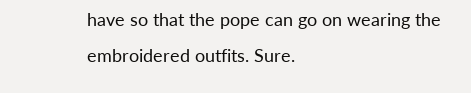have so that the pope can go on wearing the embroidered outfits. Sure.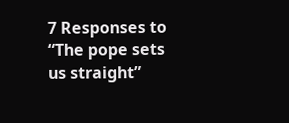7 Responses to “The pope sets us straight”